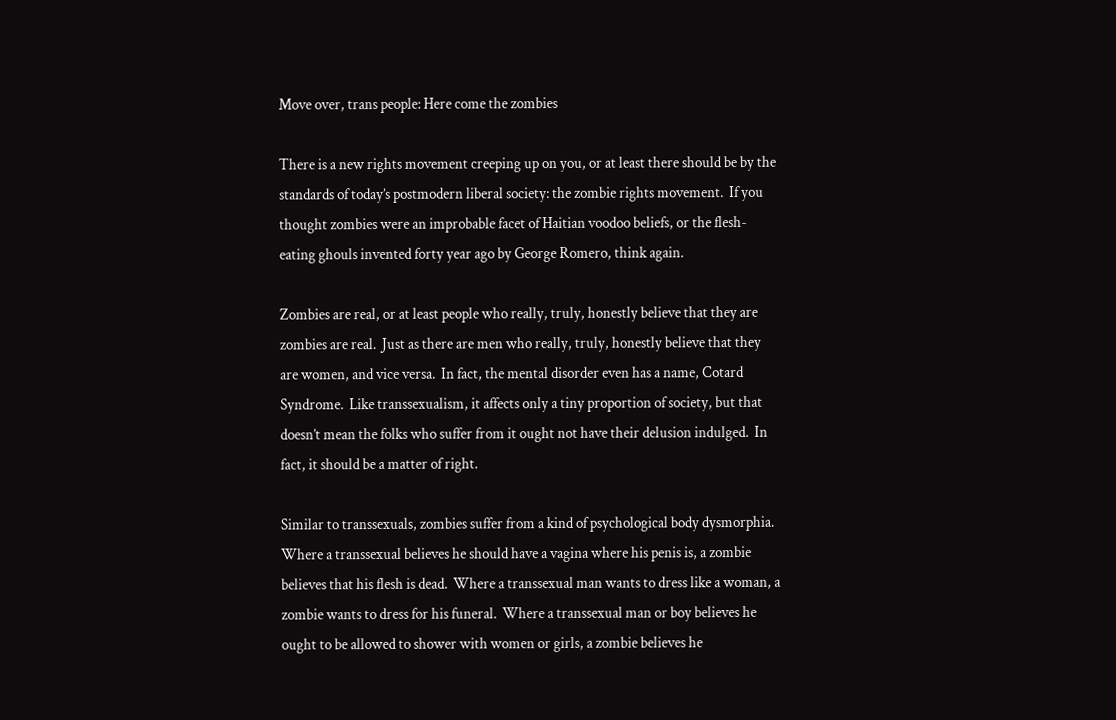Move over, trans people: Here come the zombies

There is a new rights movement creeping up on you, or at least there should be by the standards of today’s postmodern liberal society: the zombie rights movement.  If you thought zombies were an improbable facet of Haitian voodoo beliefs, or the flesh-eating ghouls invented forty year ago by George Romero, think again.

Zombies are real, or at least people who really, truly, honestly believe that they are zombies are real.  Just as there are men who really, truly, honestly believe that they are women, and vice versa.  In fact, the mental disorder even has a name, Cotard Syndrome.  Like transsexualism, it affects only a tiny proportion of society, but that doesn’t mean the folks who suffer from it ought not have their delusion indulged.  In fact, it should be a matter of right.

Similar to transsexuals, zombies suffer from a kind of psychological body dysmorphia.  Where a transsexual believes he should have a vagina where his penis is, a zombie believes that his flesh is dead.  Where a transsexual man wants to dress like a woman, a zombie wants to dress for his funeral.  Where a transsexual man or boy believes he ought to be allowed to shower with women or girls, a zombie believes he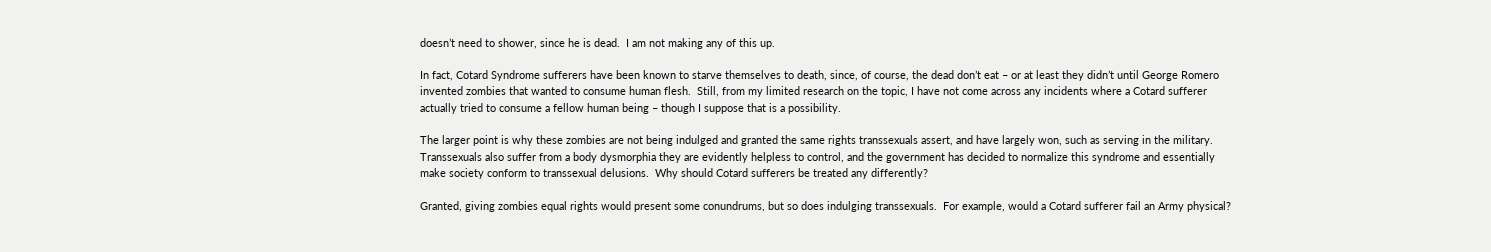doesn’t need to shower, since he is dead.  I am not making any of this up.

In fact, Cotard Syndrome sufferers have been known to starve themselves to death, since, of course, the dead don’t eat – or at least they didn’t until George Romero invented zombies that wanted to consume human flesh.  Still, from my limited research on the topic, I have not come across any incidents where a Cotard sufferer actually tried to consume a fellow human being – though I suppose that is a possibility.

The larger point is why these zombies are not being indulged and granted the same rights transsexuals assert, and have largely won, such as serving in the military.  Transsexuals also suffer from a body dysmorphia they are evidently helpless to control, and the government has decided to normalize this syndrome and essentially make society conform to transsexual delusions.  Why should Cotard sufferers be treated any differently?

Granted, giving zombies equal rights would present some conundrums, but so does indulging transsexuals.  For example, would a Cotard sufferer fail an Army physical?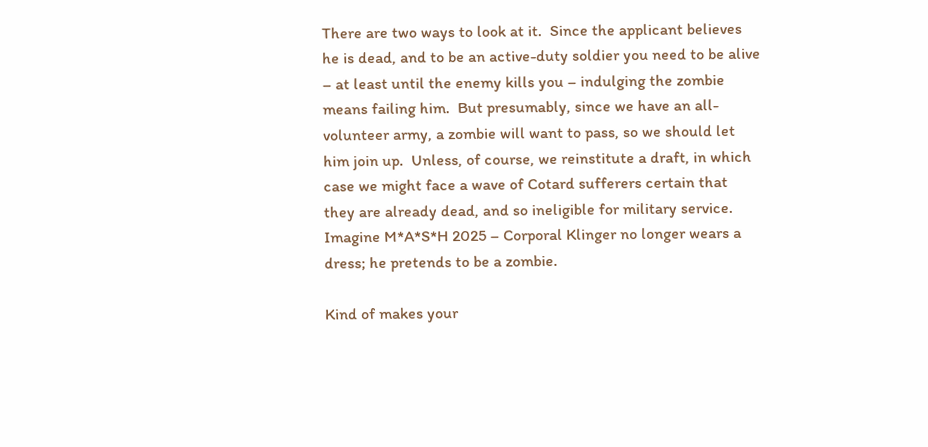There are two ways to look at it.  Since the applicant believes he is dead, and to be an active-duty soldier you need to be alive – at least until the enemy kills you – indulging the zombie means failing him.  But presumably, since we have an all-volunteer army, a zombie will want to pass, so we should let him join up.  Unless, of course, we reinstitute a draft, in which case we might face a wave of Cotard sufferers certain that they are already dead, and so ineligible for military service.  Imagine M*A*S*H 2025 – Corporal Klinger no longer wears a dress; he pretends to be a zombie.

Kind of makes your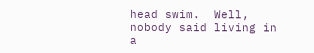head swim.  Well, nobody said living in a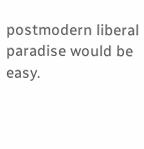postmodern liberal paradise would be easy.